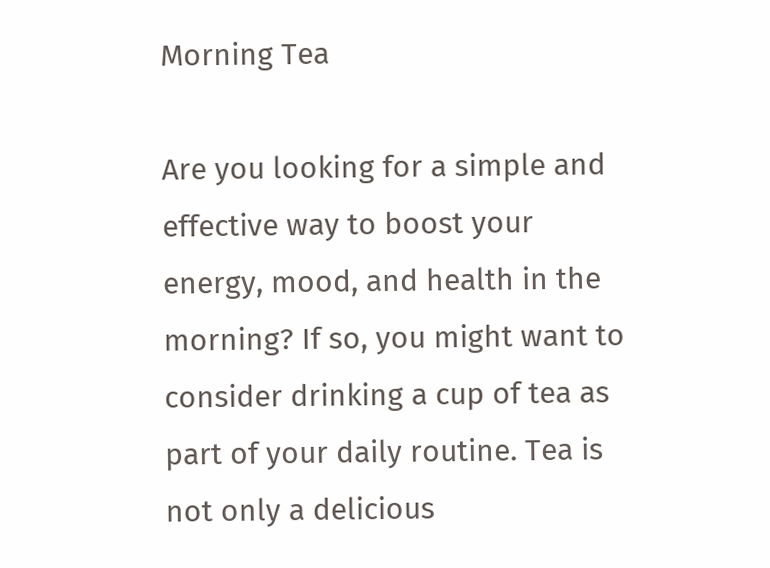Morning Tea

Are you looking for a simple and effective way to boost your energy, mood, and health in the morning? If so, you might want to consider drinking a cup of tea as part of your daily routine. Tea is not only a delicious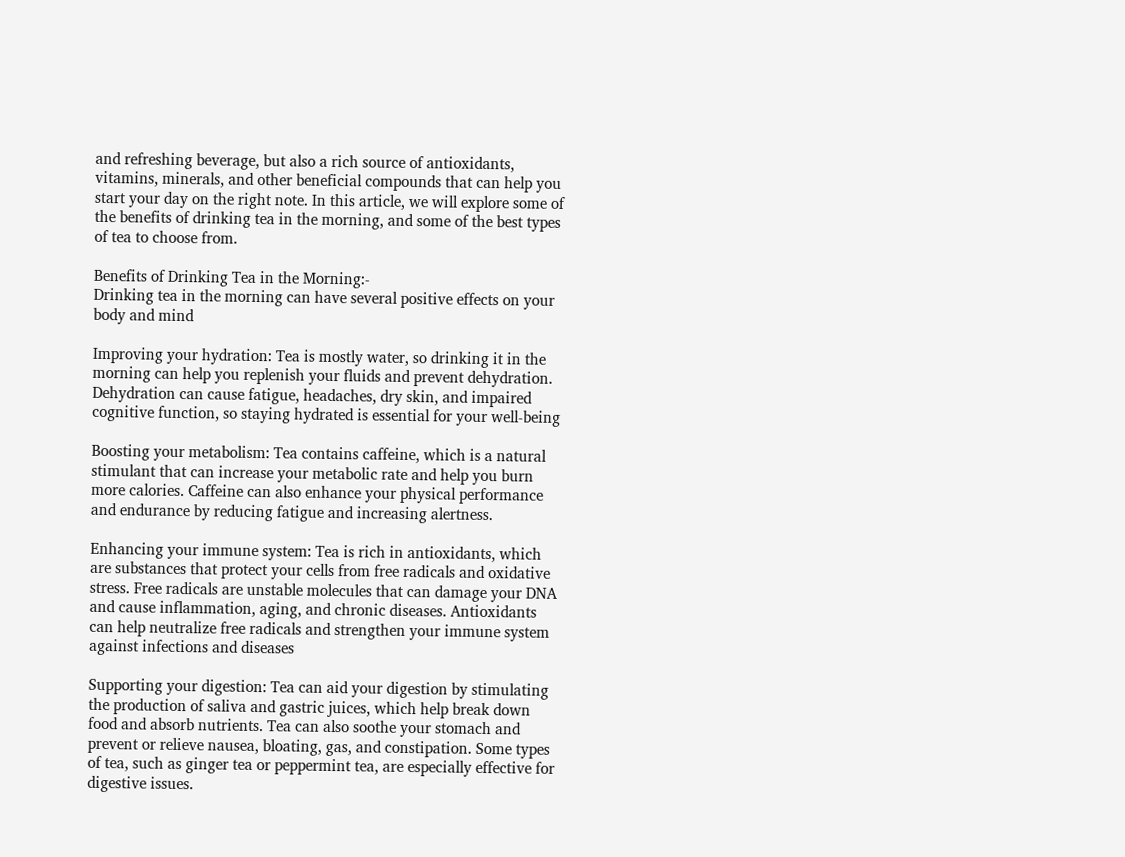and refreshing beverage, but also a rich source of antioxidants, vitamins, minerals, and other beneficial compounds that can help you start your day on the right note. In this article, we will explore some of the benefits of drinking tea in the morning, and some of the best types of tea to choose from.

Benefits of Drinking Tea in the Morning:-
Drinking tea in the morning can have several positive effects on your body and mind

Improving your hydration: Tea is mostly water, so drinking it in the morning can help you replenish your fluids and prevent dehydration. Dehydration can cause fatigue, headaches, dry skin, and impaired cognitive function, so staying hydrated is essential for your well-being

Boosting your metabolism: Tea contains caffeine, which is a natural stimulant that can increase your metabolic rate and help you burn more calories. Caffeine can also enhance your physical performance and endurance by reducing fatigue and increasing alertness.

Enhancing your immune system: Tea is rich in antioxidants, which are substances that protect your cells from free radicals and oxidative stress. Free radicals are unstable molecules that can damage your DNA and cause inflammation, aging, and chronic diseases. Antioxidants can help neutralize free radicals and strengthen your immune system against infections and diseases

Supporting your digestion: Tea can aid your digestion by stimulating the production of saliva and gastric juices, which help break down food and absorb nutrients. Tea can also soothe your stomach and prevent or relieve nausea, bloating, gas, and constipation. Some types of tea, such as ginger tea or peppermint tea, are especially effective for digestive issues.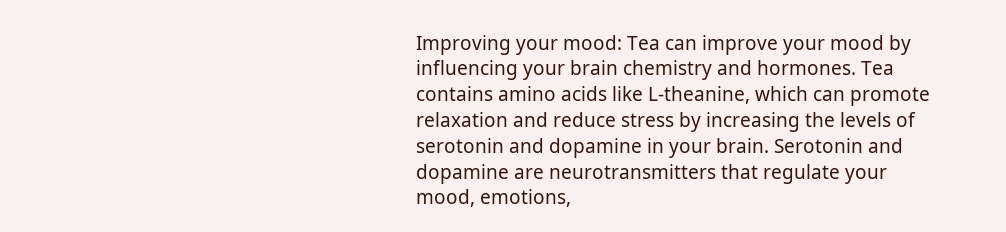Improving your mood: Tea can improve your mood by influencing your brain chemistry and hormones. Tea contains amino acids like L-theanine, which can promote relaxation and reduce stress by increasing the levels of serotonin and dopamine in your brain. Serotonin and dopamine are neurotransmitters that regulate your mood, emotions,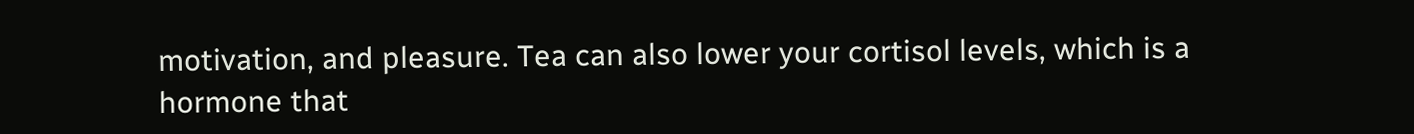motivation, and pleasure. Tea can also lower your cortisol levels, which is a hormone that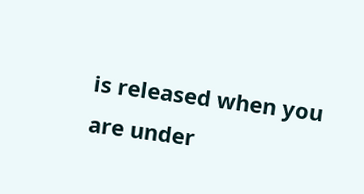is released when you are under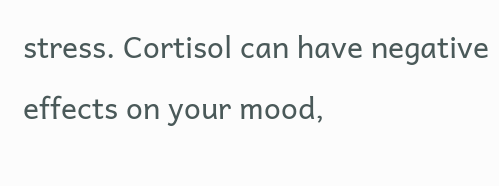stress. Cortisol can have negative effects on your mood,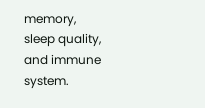memory, sleep quality, and immune system.